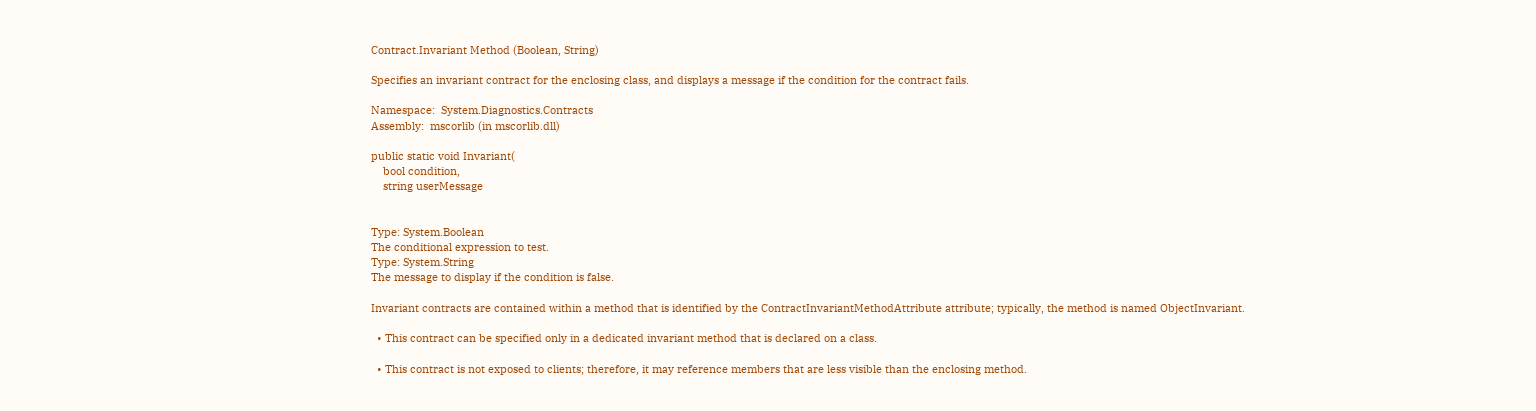Contract.Invariant Method (Boolean, String)

Specifies an invariant contract for the enclosing class, and displays a message if the condition for the contract fails.

Namespace:  System.Diagnostics.Contracts
Assembly:  mscorlib (in mscorlib.dll)

public static void Invariant(
    bool condition,
    string userMessage


Type: System.Boolean
The conditional expression to test.
Type: System.String
The message to display if the condition is false.

Invariant contracts are contained within a method that is identified by the ContractInvariantMethodAttribute attribute; typically, the method is named ObjectInvariant.

  • This contract can be specified only in a dedicated invariant method that is declared on a class.

  • This contract is not exposed to clients; therefore, it may reference members that are less visible than the enclosing method.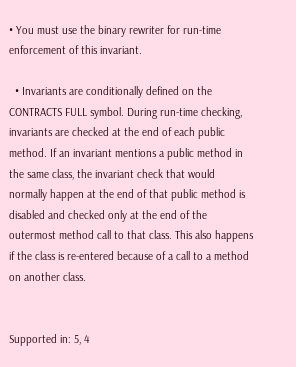• You must use the binary rewriter for run-time enforcement of this invariant.

  • Invariants are conditionally defined on the CONTRACTS FULL symbol. During run-time checking, invariants are checked at the end of each public method. If an invariant mentions a public method in the same class, the invariant check that would normally happen at the end of that public method is disabled and checked only at the end of the outermost method call to that class. This also happens if the class is re-entered because of a call to a method on another class.


Supported in: 5, 4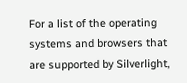For a list of the operating systems and browsers that are supported by Silverlight,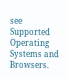see Supported Operating Systems and Browsers.